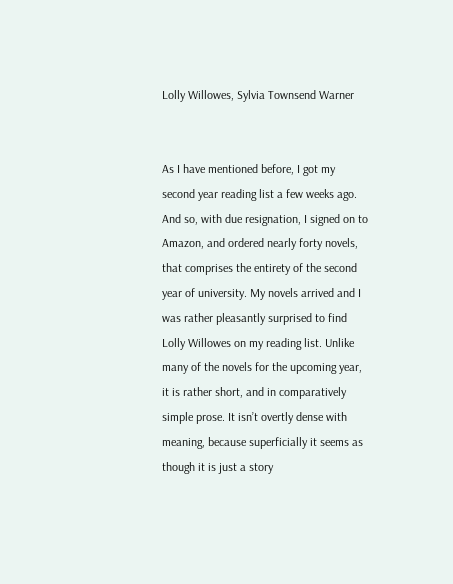Lolly Willowes, Sylvia Townsend Warner


As I have mentioned before, I got my second year reading list a few weeks ago. And so, with due resignation, I signed on to Amazon, and ordered nearly forty novels, that comprises the entirety of the second year of university. My novels arrived and I was rather pleasantly surprised to find Lolly Willowes on my reading list. Unlike many of the novels for the upcoming year, it is rather short, and in comparatively simple prose. It isn’t overtly dense with meaning, because superficially it seems as though it is just a story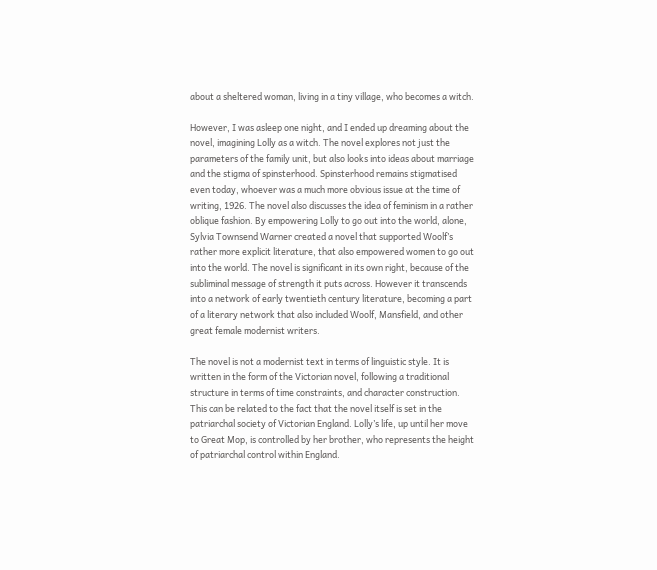about a sheltered woman, living in a tiny village, who becomes a witch.

However, I was asleep one night, and I ended up dreaming about the novel, imagining Lolly as a witch. The novel explores not just the parameters of the family unit, but also looks into ideas about marriage and the stigma of spinsterhood. Spinsterhood remains stigmatised even today, whoever was a much more obvious issue at the time of writing, 1926. The novel also discusses the idea of feminism in a rather oblique fashion. By empowering Lolly to go out into the world, alone, Sylvia Townsend Warner created a novel that supported Woolf’s rather more explicit literature, that also empowered women to go out into the world. The novel is significant in its own right, because of the subliminal message of strength it puts across. However it transcends into a network of early twentieth century literature, becoming a part of a literary network that also included Woolf, Mansfield, and other great female modernist writers.

The novel is not a modernist text in terms of linguistic style. It is written in the form of the Victorian novel, following a traditional structure in terms of time constraints, and character construction. This can be related to the fact that the novel itself is set in the patriarchal society of Victorian England. Lolly’s life, up until her move to Great Mop, is controlled by her brother, who represents the height of patriarchal control within England.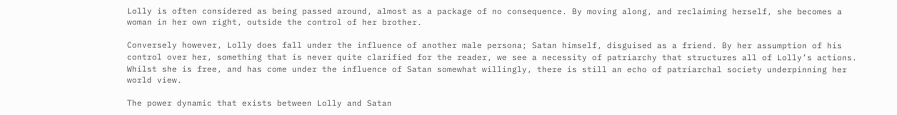Lolly is often considered as being passed around, almost as a package of no consequence. By moving along, and reclaiming herself, she becomes a woman in her own right, outside the control of her brother.

Conversely however, Lolly does fall under the influence of another male persona; Satan himself, disguised as a friend. By her assumption of his control over her, something that is never quite clarified for the reader, we see a necessity of patriarchy that structures all of Lolly’s actions. Whilst she is free, and has come under the influence of Satan somewhat willingly, there is still an echo of patriarchal society underpinning her world view.

The power dynamic that exists between Lolly and Satan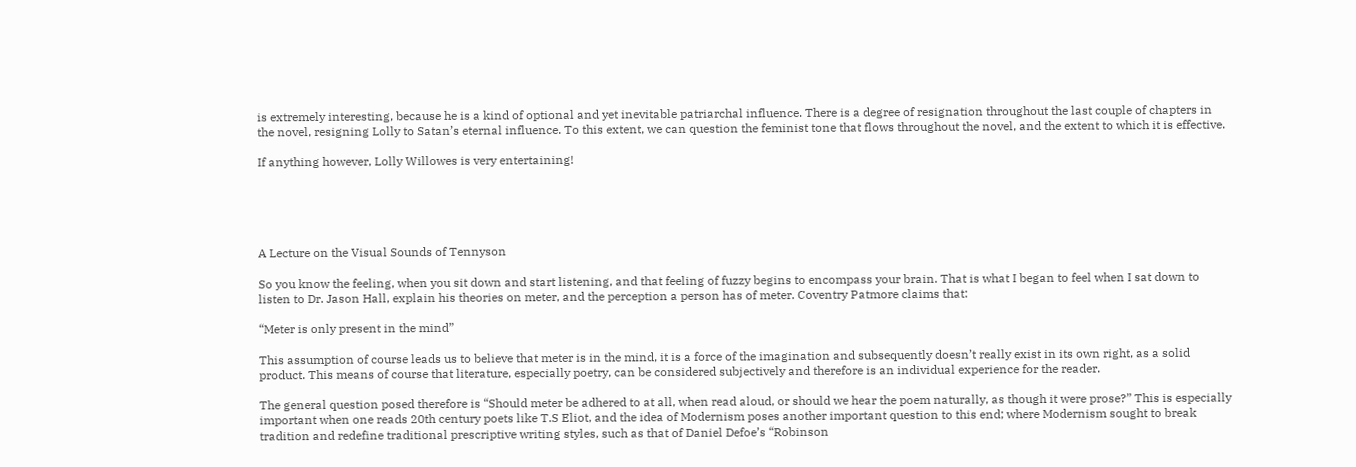is extremely interesting, because he is a kind of optional and yet inevitable patriarchal influence. There is a degree of resignation throughout the last couple of chapters in the novel, resigning Lolly to Satan’s eternal influence. To this extent, we can question the feminist tone that flows throughout the novel, and the extent to which it is effective.

If anything however, Lolly Willowes is very entertaining!





A Lecture on the Visual Sounds of Tennyson

So you know the feeling, when you sit down and start listening, and that feeling of fuzzy begins to encompass your brain. That is what I began to feel when I sat down to listen to Dr. Jason Hall, explain his theories on meter, and the perception a person has of meter. Coventry Patmore claims that:

“Meter is only present in the mind”

This assumption of course leads us to believe that meter is in the mind, it is a force of the imagination and subsequently doesn’t really exist in its own right, as a solid product. This means of course that literature, especially poetry, can be considered subjectively and therefore is an individual experience for the reader.

The general question posed therefore is “Should meter be adhered to at all, when read aloud, or should we hear the poem naturally, as though it were prose?” This is especially important when one reads 20th century poets like T.S Eliot, and the idea of Modernism poses another important question to this end; where Modernism sought to break tradition and redefine traditional prescriptive writing styles, such as that of Daniel Defoe’s “Robinson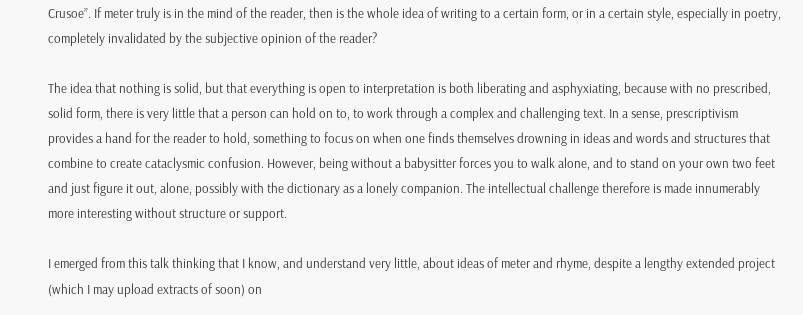Crusoe”. If meter truly is in the mind of the reader, then is the whole idea of writing to a certain form, or in a certain style, especially in poetry, completely invalidated by the subjective opinion of the reader?

The idea that nothing is solid, but that everything is open to interpretation is both liberating and asphyxiating, because with no prescribed, solid form, there is very little that a person can hold on to, to work through a complex and challenging text. In a sense, prescriptivism provides a hand for the reader to hold, something to focus on when one finds themselves drowning in ideas and words and structures that combine to create cataclysmic confusion. However, being without a babysitter forces you to walk alone, and to stand on your own two feet and just figure it out, alone, possibly with the dictionary as a lonely companion. The intellectual challenge therefore is made innumerably more interesting without structure or support.

I emerged from this talk thinking that I know, and understand very little, about ideas of meter and rhyme, despite a lengthy extended project (which I may upload extracts of soon) on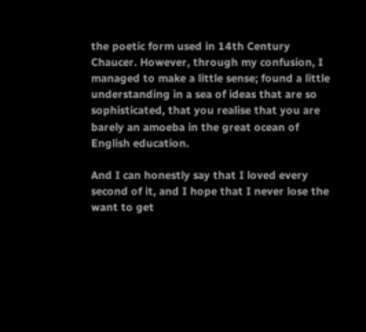the poetic form used in 14th Century Chaucer. However, through my confusion, I managed to make a little sense; found a little understanding in a sea of ideas that are so sophisticated, that you realise that you are barely an amoeba in the great ocean of English education.

And I can honestly say that I loved every second of it, and I hope that I never lose the want to get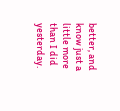better, and know just a little more than I did yesterday.